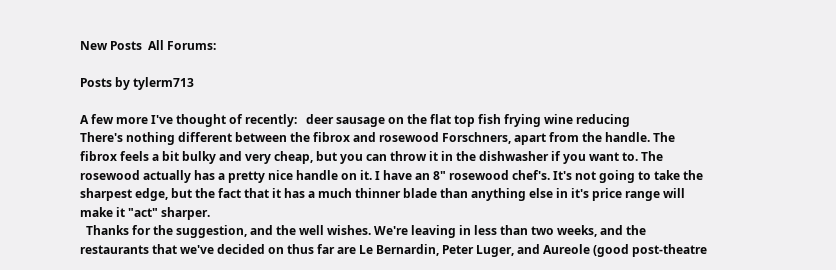New Posts  All Forums:

Posts by tylerm713

A few more I've thought of recently:   deer sausage on the flat top fish frying wine reducing
There's nothing different between the fibrox and rosewood Forschners, apart from the handle. The fibrox feels a bit bulky and very cheap, but you can throw it in the dishwasher if you want to. The rosewood actually has a pretty nice handle on it. I have an 8" rosewood chef's. It's not going to take the sharpest edge, but the fact that it has a much thinner blade than anything else in it's price range will make it "act" sharper.
  Thanks for the suggestion, and the well wishes. We're leaving in less than two weeks, and the restaurants that we've decided on thus far are Le Bernardin, Peter Luger, and Aureole (good post-theatre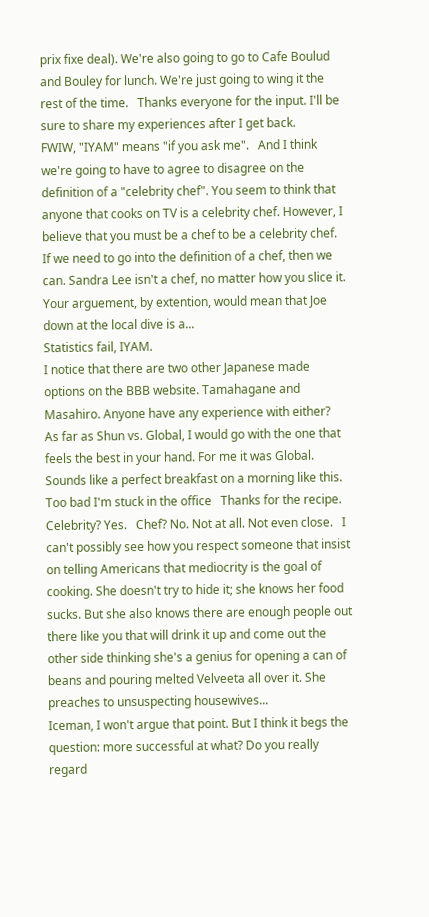prix fixe deal). We're also going to go to Cafe Boulud and Bouley for lunch. We're just going to wing it the rest of the time.   Thanks everyone for the input. I'll be sure to share my experiences after I get back.
FWIW, "IYAM" means "if you ask me".   And I think we're going to have to agree to disagree on the definition of a "celebrity chef". You seem to think that anyone that cooks on TV is a celebrity chef. However, I believe that you must be a chef to be a celebrity chef. If we need to go into the definition of a chef, then we can. Sandra Lee isn't a chef, no matter how you slice it.   Your arguement, by extention, would mean that Joe down at the local dive is a...
Statistics fail, IYAM.
I notice that there are two other Japanese made options on the BBB website. Tamahagane and Masahiro. Anyone have any experience with either?   As far as Shun vs. Global, I would go with the one that feels the best in your hand. For me it was Global.
Sounds like a perfect breakfast on a morning like this. Too bad I'm stuck in the office   Thanks for the recipe.
Celebrity? Yes.   Chef? No. Not at all. Not even close.   I can't possibly see how you respect someone that insist on telling Americans that mediocrity is the goal of cooking. She doesn't try to hide it; she knows her food sucks. But she also knows there are enough people out there like you that will drink it up and come out the other side thinking she's a genius for opening a can of beans and pouring melted Velveeta all over it. She preaches to unsuspecting housewives...
Iceman, I won't argue that point. But I think it begs the question: more successful at what? Do you really regard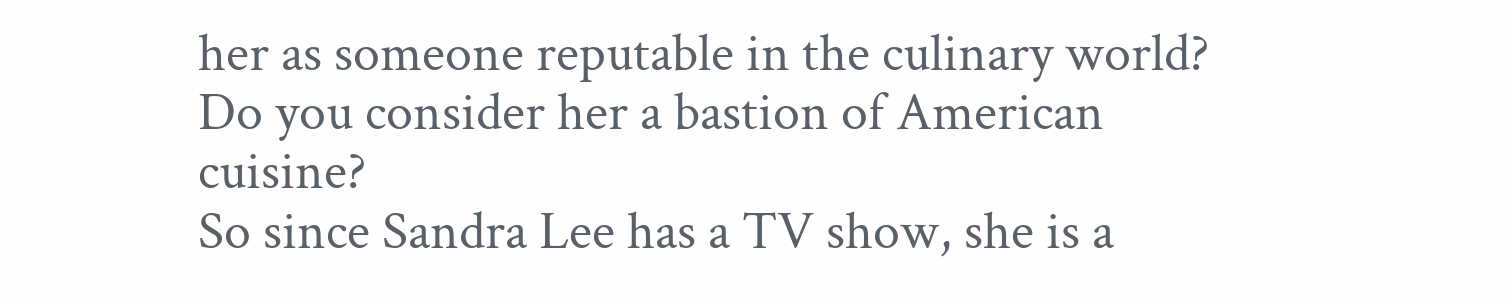her as someone reputable in the culinary world? Do you consider her a bastion of American cuisine?
So since Sandra Lee has a TV show, she is a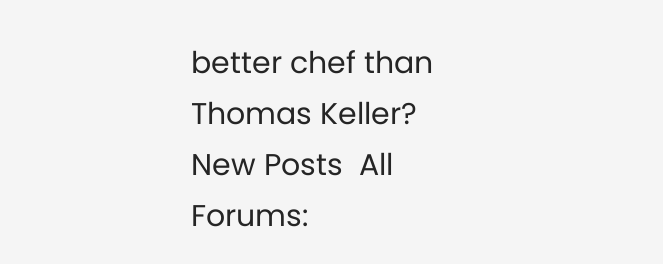better chef than Thomas Keller?
New Posts  All Forums: